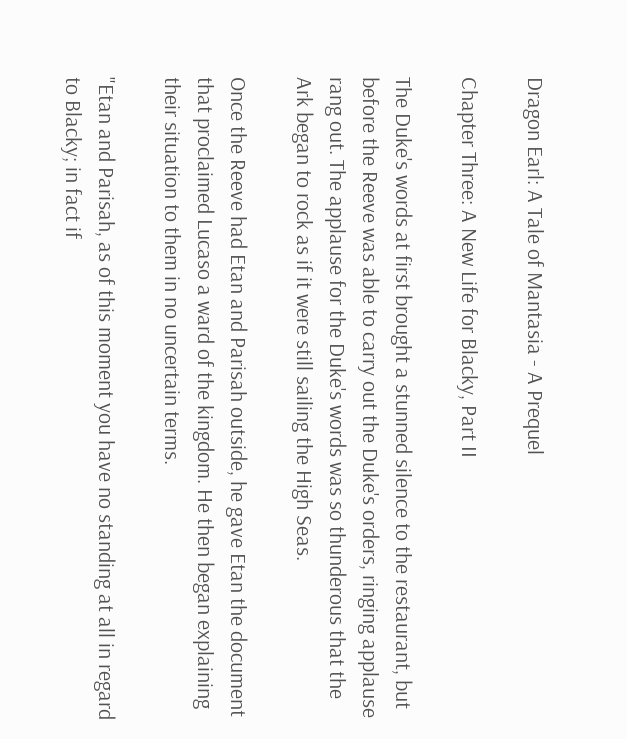Dragon Earl: A Tale of Mantasia - A Prequel

Chapter Three: A New Life for Blacky, Part II

The Duke's words at first brought a stunned silence to the restaurant, but before the Reeve was able to carry out the Duke's orders, ringing applause rang out. The applause for the Duke's words was so thunderous that the Ark began to rock as if it were still sailing the High Seas.

Once the Reeve had Etan and Parisah outside, he gave Etan the document that proclaimed Lucaso a ward of the kingdom. He then began explaining their situation to them in no uncertain terms.

"Etan and Parisah, as of this moment you have no standing at all in regard to Blacky; in fact if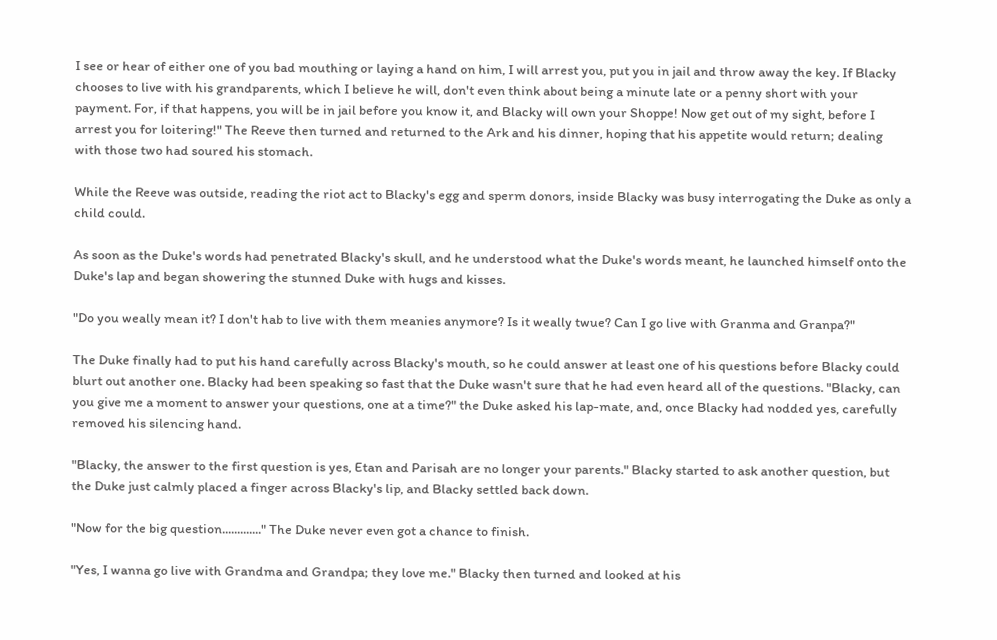I see or hear of either one of you bad mouthing or laying a hand on him, I will arrest you, put you in jail and throw away the key. If Blacky chooses to live with his grandparents, which I believe he will, don't even think about being a minute late or a penny short with your payment. For, if that happens, you will be in jail before you know it, and Blacky will own your Shoppe! Now get out of my sight, before I arrest you for loitering!" The Reeve then turned and returned to the Ark and his dinner, hoping that his appetite would return; dealing with those two had soured his stomach.

While the Reeve was outside, reading the riot act to Blacky's egg and sperm donors, inside Blacky was busy interrogating the Duke as only a child could.

As soon as the Duke's words had penetrated Blacky's skull, and he understood what the Duke's words meant, he launched himself onto the Duke's lap and began showering the stunned Duke with hugs and kisses.

"Do you weally mean it? I don't hab to live with them meanies anymore? Is it weally twue? Can I go live with Granma and Granpa?"

The Duke finally had to put his hand carefully across Blacky's mouth, so he could answer at least one of his questions before Blacky could blurt out another one. Blacky had been speaking so fast that the Duke wasn't sure that he had even heard all of the questions. "Blacky, can you give me a moment to answer your questions, one at a time?" the Duke asked his lap-mate, and, once Blacky had nodded yes, carefully removed his silencing hand.

"Blacky, the answer to the first question is yes, Etan and Parisah are no longer your parents." Blacky started to ask another question, but the Duke just calmly placed a finger across Blacky's lip, and Blacky settled back down.

"Now for the big question............." The Duke never even got a chance to finish.

"Yes, I wanna go live with Grandma and Grandpa; they love me." Blacky then turned and looked at his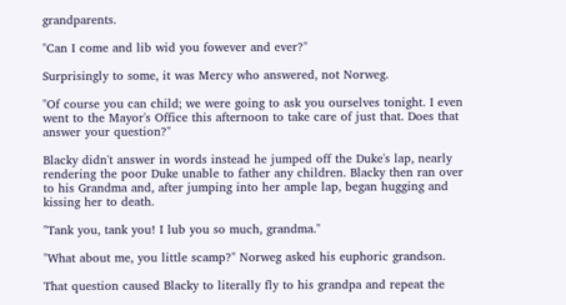grandparents.

"Can I come and lib wid you fowever and ever?"

Surprisingly to some, it was Mercy who answered, not Norweg.

"Of course you can child; we were going to ask you ourselves tonight. I even went to the Mayor's Office this afternoon to take care of just that. Does that answer your question?"

Blacky didn't answer in words instead he jumped off the Duke's lap, nearly rendering the poor Duke unable to father any children. Blacky then ran over to his Grandma and, after jumping into her ample lap, began hugging and kissing her to death.

"Tank you, tank you! I lub you so much, grandma."

"What about me, you little scamp?" Norweg asked his euphoric grandson.

That question caused Blacky to literally fly to his grandpa and repeat the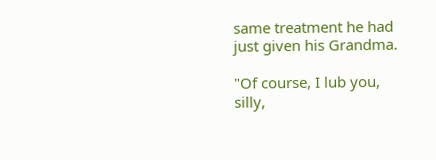same treatment he had just given his Grandma.

"Of course, I lub you, silly,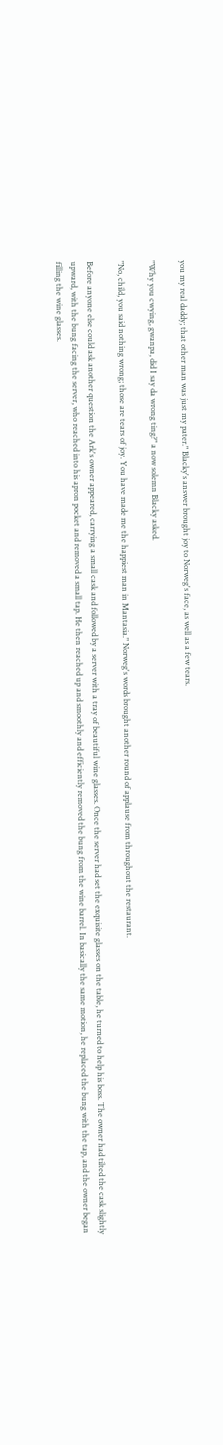you my real daddy; that other man was just my pater." Blacky's answer brought joy to Norweg's face, as well as a few tears.

"Why you cwying, gwanpa, did I say da wrong ting?" a now solemn Blacky asked.

"No, child, you said nothing wrong; those are tears of joy. You have made me the happiest man in Mantasia." Norweg's words brought another round of applause from throughout the restaurant.

Before anyone else could ask another question the Ark's owner appeared, carrying a small cask and followed by a server with a tray of beautiful wine glasses. Once the server had set the exquisite glasses on the table, he turned to help his boss. The owner had tilted the cask slightly upward, with the bung facing the server, who reached into his apron pocket and removed a small tap. He then reached up and smoothly and efficiently removed the bung from the wine barrel. In basically the same motion, he replaced the bung with the tap, and the owner began filling the wine glasses.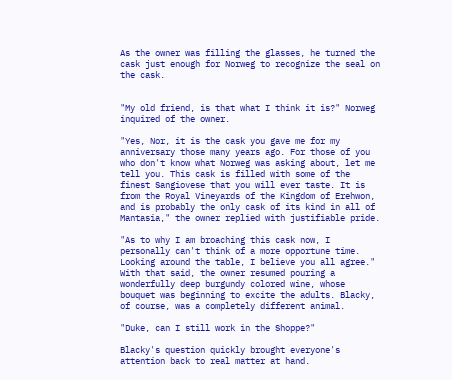As the owner was filling the glasses, he turned the cask just enough for Norweg to recognize the seal on the cask.


"My old friend, is that what I think it is?" Norweg inquired of the owner.

"Yes, Nor, it is the cask you gave me for my anniversary those many years ago. For those of you who don't know what Norweg was asking about, let me tell you. This cask is filled with some of the finest Sangiovese that you will ever taste. It is from the Royal Vineyards of the Kingdom of Erehwon, and is probably the only cask of its kind in all of Mantasia," the owner replied with justifiable pride.

"As to why I am broaching this cask now, I personally can't think of a more opportune time. Looking around the table, I believe you all agree." With that said, the owner resumed pouring a wonderfully deep burgundy colored wine, whose bouquet was beginning to excite the adults. Blacky, of course, was a completely different animal.

"Duke, can I still work in the Shoppe?"

Blacky's question quickly brought everyone's attention back to real matter at hand.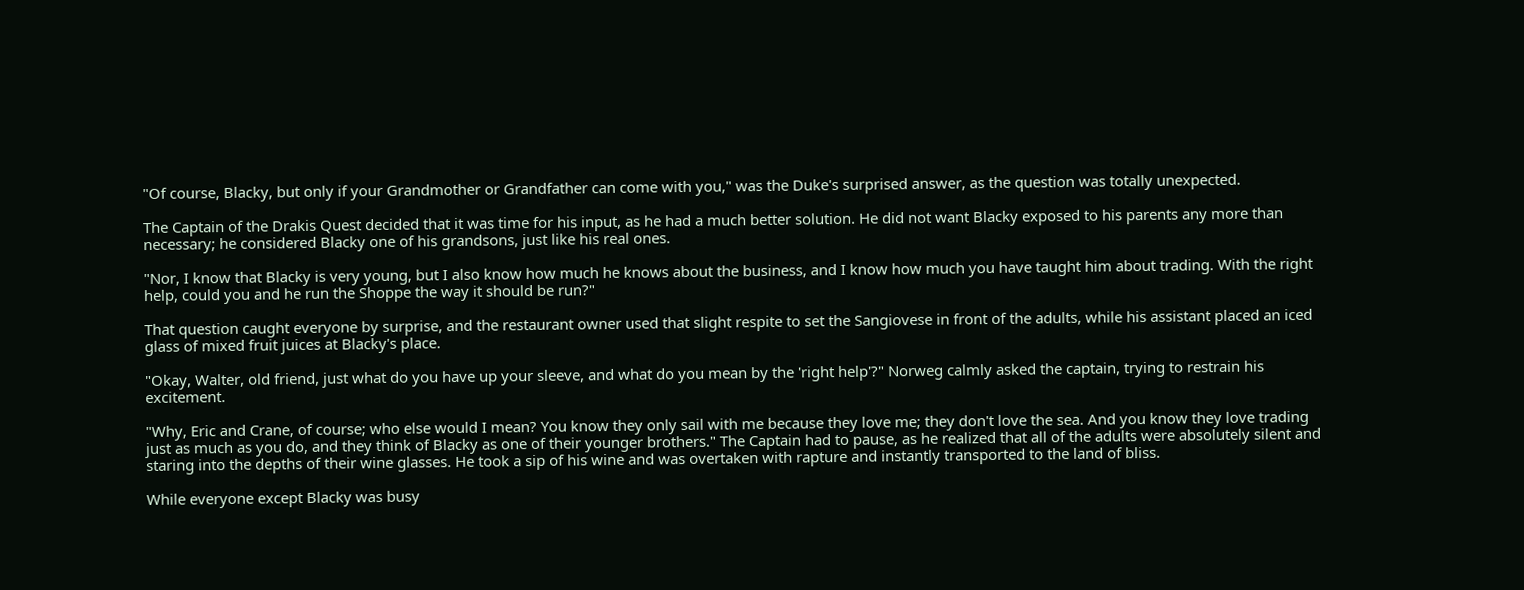"Of course, Blacky, but only if your Grandmother or Grandfather can come with you," was the Duke's surprised answer, as the question was totally unexpected.

The Captain of the Drakis Quest decided that it was time for his input, as he had a much better solution. He did not want Blacky exposed to his parents any more than necessary; he considered Blacky one of his grandsons, just like his real ones.

"Nor, I know that Blacky is very young, but I also know how much he knows about the business, and I know how much you have taught him about trading. With the right help, could you and he run the Shoppe the way it should be run?"

That question caught everyone by surprise, and the restaurant owner used that slight respite to set the Sangiovese in front of the adults, while his assistant placed an iced glass of mixed fruit juices at Blacky's place.

"Okay, Walter, old friend, just what do you have up your sleeve, and what do you mean by the 'right help'?" Norweg calmly asked the captain, trying to restrain his excitement.

"Why, Eric and Crane, of course; who else would I mean? You know they only sail with me because they love me; they don't love the sea. And you know they love trading just as much as you do, and they think of Blacky as one of their younger brothers." The Captain had to pause, as he realized that all of the adults were absolutely silent and staring into the depths of their wine glasses. He took a sip of his wine and was overtaken with rapture and instantly transported to the land of bliss.

While everyone except Blacky was busy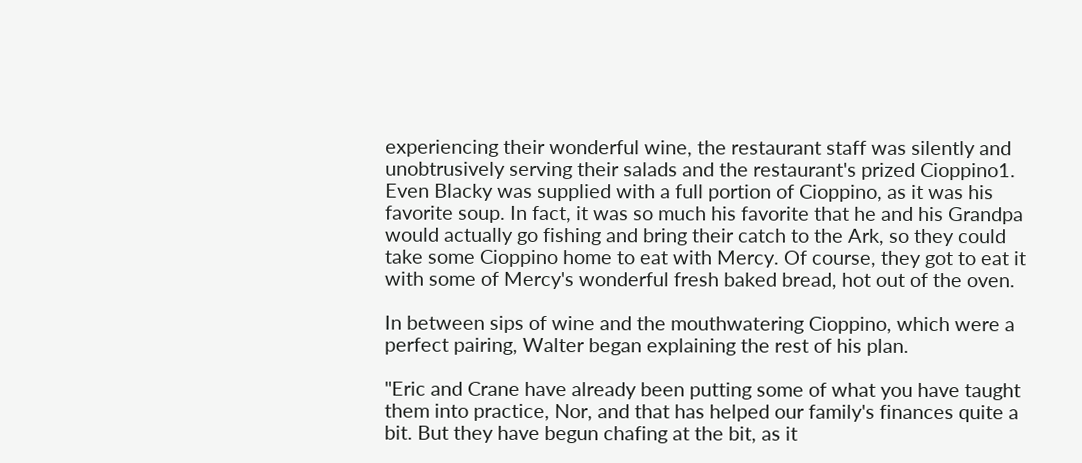experiencing their wonderful wine, the restaurant staff was silently and unobtrusively serving their salads and the restaurant's prized Cioppino1. Even Blacky was supplied with a full portion of Cioppino, as it was his favorite soup. In fact, it was so much his favorite that he and his Grandpa would actually go fishing and bring their catch to the Ark, so they could take some Cioppino home to eat with Mercy. Of course, they got to eat it with some of Mercy's wonderful fresh baked bread, hot out of the oven.

In between sips of wine and the mouthwatering Cioppino, which were a perfect pairing, Walter began explaining the rest of his plan.

"Eric and Crane have already been putting some of what you have taught them into practice, Nor, and that has helped our family's finances quite a bit. But they have begun chafing at the bit, as it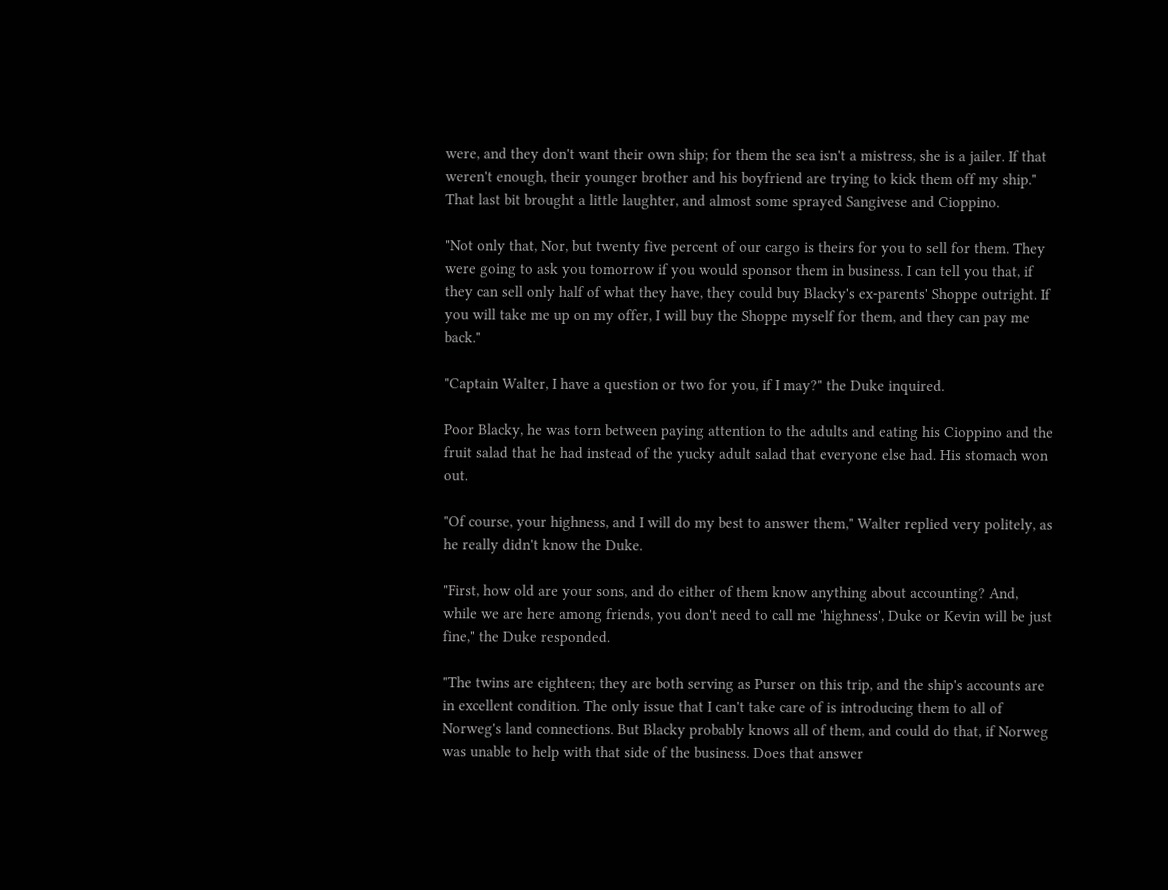were, and they don't want their own ship; for them the sea isn't a mistress, she is a jailer. If that weren't enough, their younger brother and his boyfriend are trying to kick them off my ship." That last bit brought a little laughter, and almost some sprayed Sangivese and Cioppino.

"Not only that, Nor, but twenty five percent of our cargo is theirs for you to sell for them. They were going to ask you tomorrow if you would sponsor them in business. I can tell you that, if they can sell only half of what they have, they could buy Blacky's ex-parents' Shoppe outright. If you will take me up on my offer, I will buy the Shoppe myself for them, and they can pay me back."

"Captain Walter, I have a question or two for you, if I may?" the Duke inquired.

Poor Blacky, he was torn between paying attention to the adults and eating his Cioppino and the fruit salad that he had instead of the yucky adult salad that everyone else had. His stomach won out.

"Of course, your highness, and I will do my best to answer them," Walter replied very politely, as he really didn't know the Duke.

"First, how old are your sons, and do either of them know anything about accounting? And, while we are here among friends, you don't need to call me 'highness', Duke or Kevin will be just fine," the Duke responded.

"The twins are eighteen; they are both serving as Purser on this trip, and the ship's accounts are in excellent condition. The only issue that I can't take care of is introducing them to all of Norweg's land connections. But Blacky probably knows all of them, and could do that, if Norweg was unable to help with that side of the business. Does that answer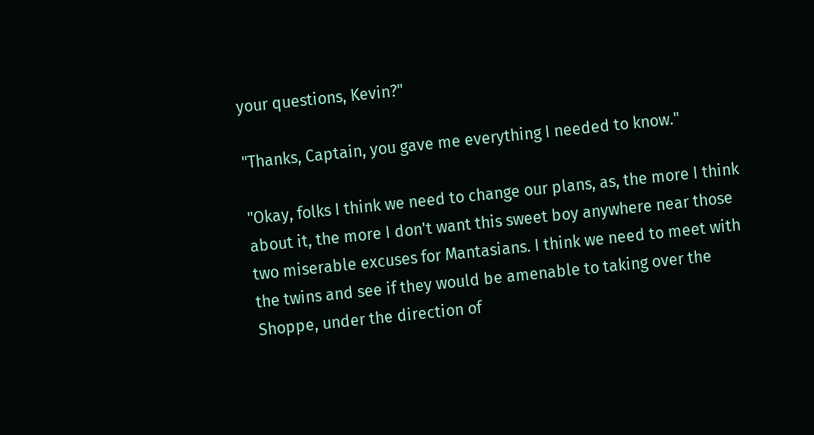your questions, Kevin?"

"Thanks, Captain, you gave me everything I needed to know."

"Okay, folks I think we need to change our plans, as, the more I think about it, the more I don't want this sweet boy anywhere near those two miserable excuses for Mantasians. I think we need to meet with the twins and see if they would be amenable to taking over the Shoppe, under the direction of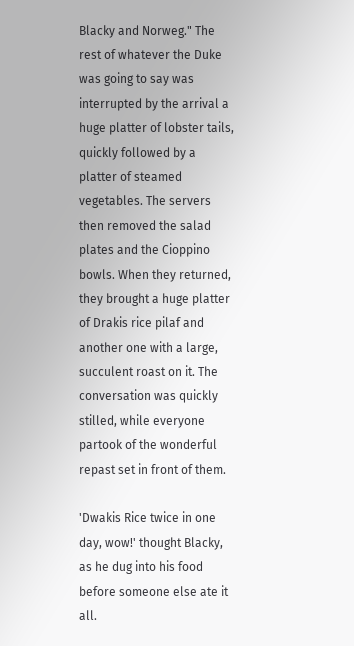Blacky and Norweg." The rest of whatever the Duke was going to say was interrupted by the arrival a huge platter of lobster tails, quickly followed by a platter of steamed vegetables. The servers then removed the salad plates and the Cioppino bowls. When they returned, they brought a huge platter of Drakis rice pilaf and another one with a large, succulent roast on it. The conversation was quickly stilled, while everyone partook of the wonderful repast set in front of them.

'Dwakis Rice twice in one day, wow!' thought Blacky, as he dug into his food before someone else ate it all.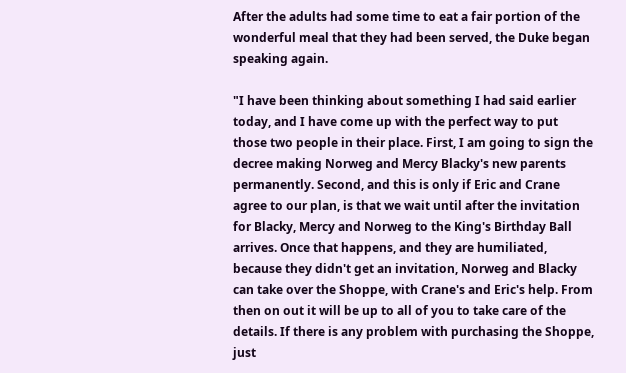After the adults had some time to eat a fair portion of the wonderful meal that they had been served, the Duke began speaking again.

"I have been thinking about something I had said earlier today, and I have come up with the perfect way to put those two people in their place. First, I am going to sign the decree making Norweg and Mercy Blacky's new parents permanently. Second, and this is only if Eric and Crane agree to our plan, is that we wait until after the invitation for Blacky, Mercy and Norweg to the King's Birthday Ball arrives. Once that happens, and they are humiliated, because they didn't get an invitation, Norweg and Blacky can take over the Shoppe, with Crane's and Eric's help. From then on out it will be up to all of you to take care of the details. If there is any problem with purchasing the Shoppe, just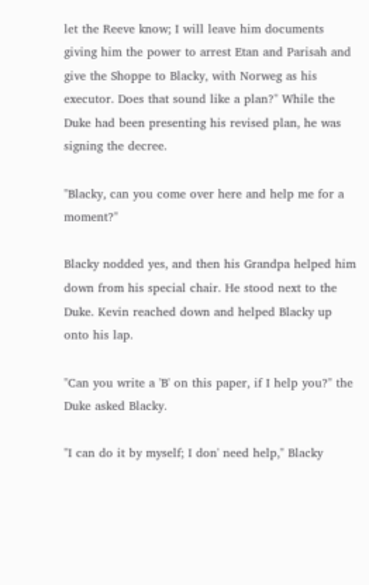let the Reeve know; I will leave him documents giving him the power to arrest Etan and Parisah and give the Shoppe to Blacky, with Norweg as his executor. Does that sound like a plan?" While the Duke had been presenting his revised plan, he was signing the decree.

"Blacky, can you come over here and help me for a moment?"

Blacky nodded yes, and then his Grandpa helped him down from his special chair. He stood next to the Duke. Kevin reached down and helped Blacky up onto his lap.

"Can you write a 'B' on this paper, if I help you?" the Duke asked Blacky.

"I can do it by myself; I don' need help," Blacky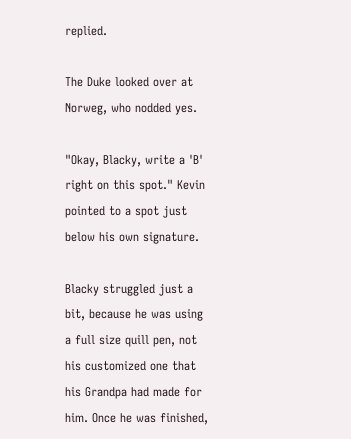replied.

The Duke looked over at Norweg, who nodded yes.

"Okay, Blacky, write a 'B' right on this spot." Kevin pointed to a spot just below his own signature.

Blacky struggled just a bit, because he was using a full size quill pen, not his customized one that his Grandpa had made for him. Once he was finished,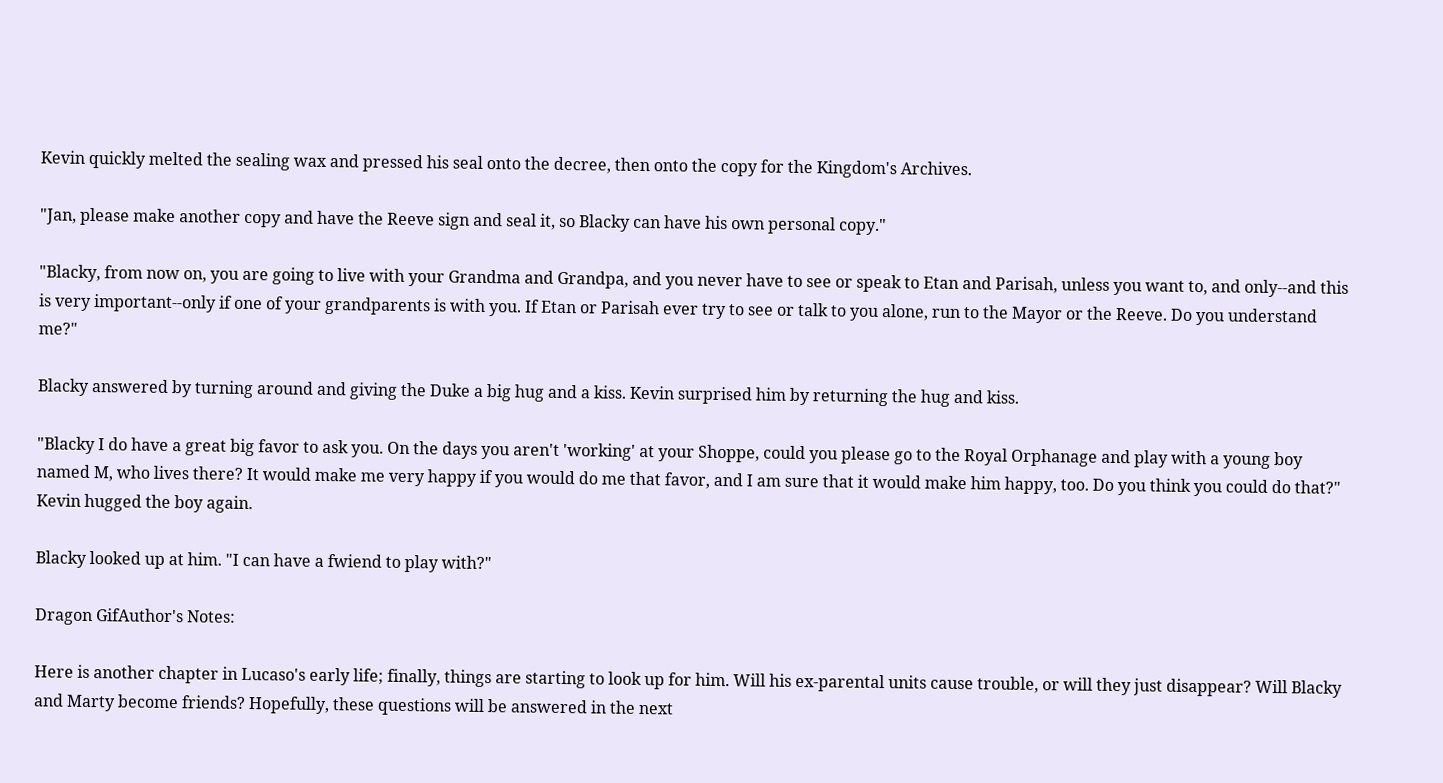Kevin quickly melted the sealing wax and pressed his seal onto the decree, then onto the copy for the Kingdom's Archives.

"Jan, please make another copy and have the Reeve sign and seal it, so Blacky can have his own personal copy."

"Blacky, from now on, you are going to live with your Grandma and Grandpa, and you never have to see or speak to Etan and Parisah, unless you want to, and only--and this is very important--only if one of your grandparents is with you. If Etan or Parisah ever try to see or talk to you alone, run to the Mayor or the Reeve. Do you understand me?"

Blacky answered by turning around and giving the Duke a big hug and a kiss. Kevin surprised him by returning the hug and kiss.

"Blacky I do have a great big favor to ask you. On the days you aren't 'working' at your Shoppe, could you please go to the Royal Orphanage and play with a young boy named M, who lives there? It would make me very happy if you would do me that favor, and I am sure that it would make him happy, too. Do you think you could do that?" Kevin hugged the boy again.

Blacky looked up at him. "I can have a fwiend to play with?"

Dragon GifAuthor's Notes:

Here is another chapter in Lucaso's early life; finally, things are starting to look up for him. Will his ex-parental units cause trouble, or will they just disappear? Will Blacky and Marty become friends? Hopefully, these questions will be answered in the next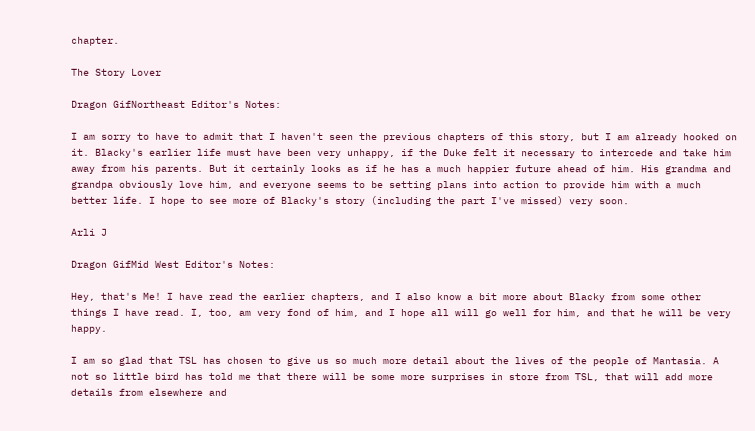chapter.

The Story Lover

Dragon GifNortheast Editor's Notes:

I am sorry to have to admit that I haven't seen the previous chapters of this story, but I am already hooked on it. Blacky's earlier life must have been very unhappy, if the Duke felt it necessary to intercede and take him away from his parents. But it certainly looks as if he has a much happier future ahead of him. His grandma and grandpa obviously love him, and everyone seems to be setting plans into action to provide him with a much better life. I hope to see more of Blacky's story (including the part I've missed) very soon.

Arli J

Dragon GifMid West Editor's Notes:

Hey, that's Me! I have read the earlier chapters, and I also know a bit more about Blacky from some other things I have read. I, too, am very fond of him, and I hope all will go well for him, and that he will be very happy.

I am so glad that TSL has chosen to give us so much more detail about the lives of the people of Mantasia. A not so little bird has told me that there will be some more surprises in store from TSL, that will add more details from elsewhere and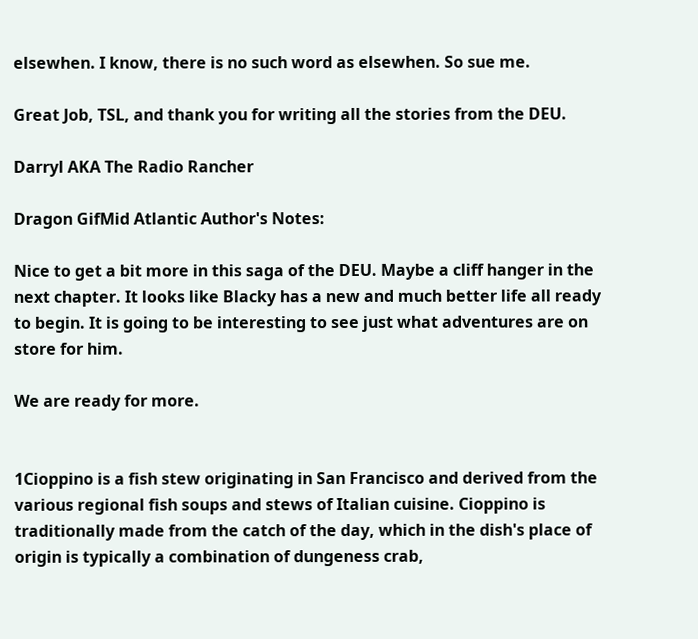elsewhen. I know, there is no such word as elsewhen. So sue me.

Great Job, TSL, and thank you for writing all the stories from the DEU.

Darryl AKA The Radio Rancher

Dragon GifMid Atlantic Author's Notes:

Nice to get a bit more in this saga of the DEU. Maybe a cliff hanger in the next chapter. It looks like Blacky has a new and much better life all ready to begin. It is going to be interesting to see just what adventures are on store for him.

We are ready for more.


1Cioppino is a fish stew originating in San Francisco and derived from the various regional fish soups and stews of Italian cuisine. Cioppino is traditionally made from the catch of the day, which in the dish's place of origin is typically a combination of dungeness crab,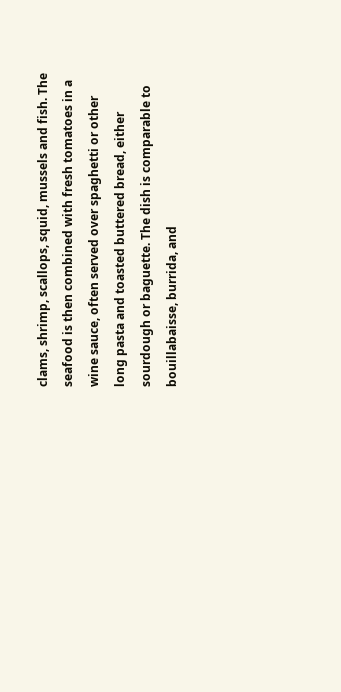clams, shrimp, scallops, squid, mussels and fish. The seafood is then combined with fresh tomatoes in a wine sauce, often served over spaghetti or other long pasta and toasted buttered bread, either sourdough or baguette. The dish is comparable to bouillabaisse, burrida, and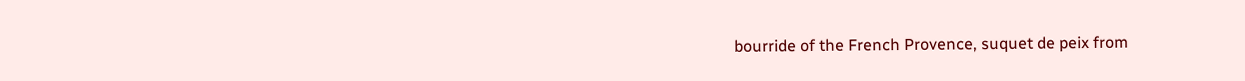bourride of the French Provence, suquet de peix from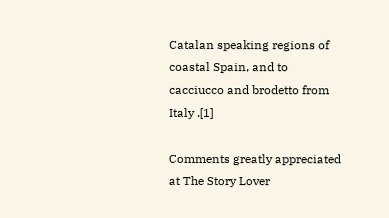Catalan speaking regions of coastal Spain, and to cacciucco and brodetto from Italy .[1]

Comments greatly appreciated at The Story Lover